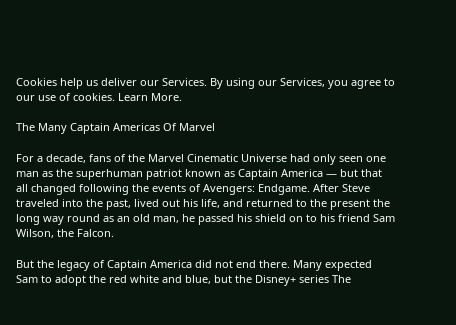Cookies help us deliver our Services. By using our Services, you agree to our use of cookies. Learn More.

The Many Captain Americas Of Marvel

For a decade, fans of the Marvel Cinematic Universe had only seen one man as the superhuman patriot known as Captain America — but that all changed following the events of Avengers: Endgame. After Steve traveled into the past, lived out his life, and returned to the present the long way round as an old man, he passed his shield on to his friend Sam Wilson, the Falcon.

But the legacy of Captain America did not end there. Many expected Sam to adopt the red white and blue, but the Disney+ series The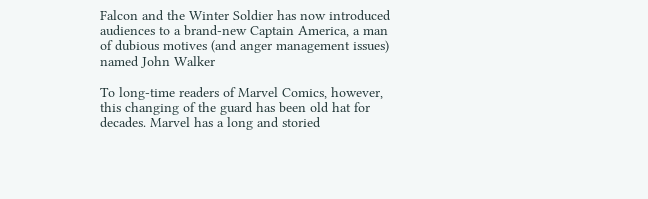Falcon and the Winter Soldier has now introduced audiences to a brand-new Captain America, a man of dubious motives (and anger management issues) named John Walker

To long-time readers of Marvel Comics, however, this changing of the guard has been old hat for decades. Marvel has a long and storied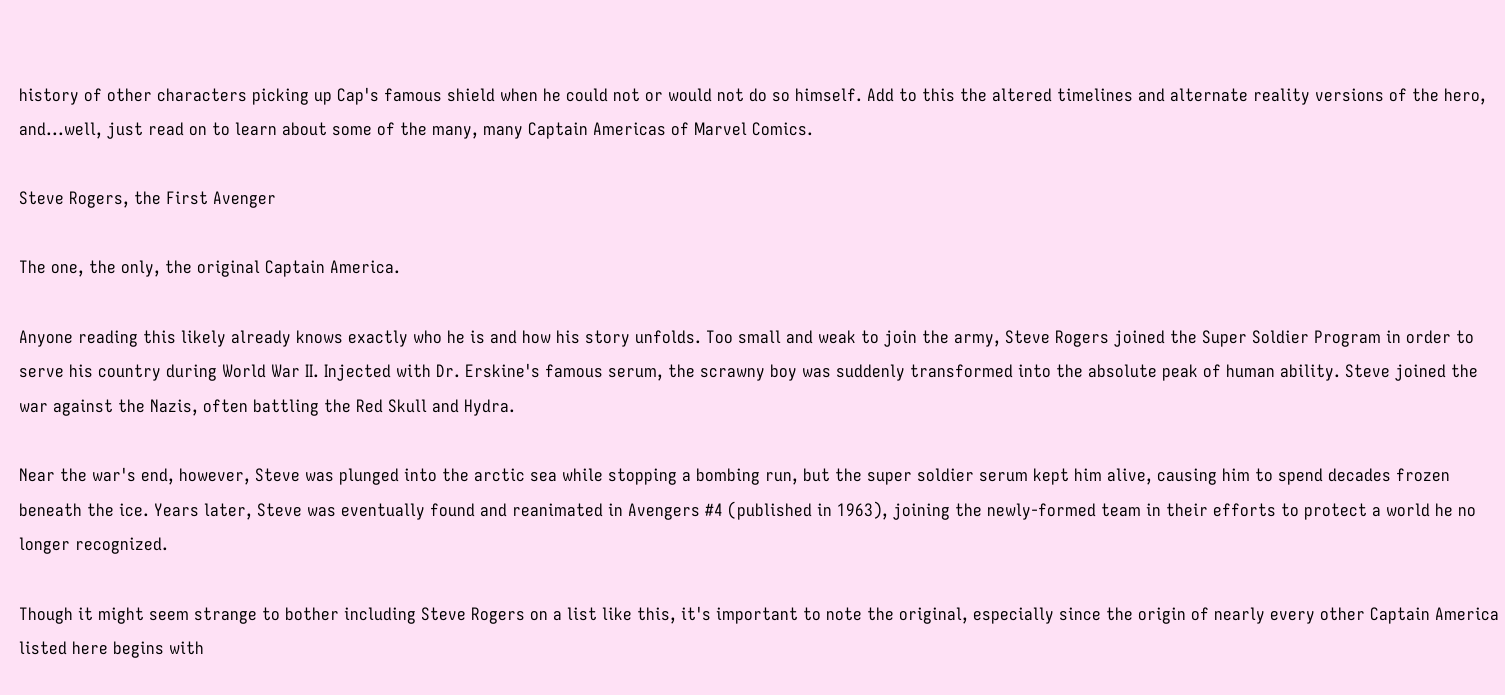history of other characters picking up Cap's famous shield when he could not or would not do so himself. Add to this the altered timelines and alternate reality versions of the hero, and...well, just read on to learn about some of the many, many Captain Americas of Marvel Comics.

Steve Rogers, the First Avenger

The one, the only, the original Captain America.

Anyone reading this likely already knows exactly who he is and how his story unfolds. Too small and weak to join the army, Steve Rogers joined the Super Soldier Program in order to serve his country during World War II. Injected with Dr. Erskine's famous serum, the scrawny boy was suddenly transformed into the absolute peak of human ability. Steve joined the war against the Nazis, often battling the Red Skull and Hydra.

Near the war's end, however, Steve was plunged into the arctic sea while stopping a bombing run, but the super soldier serum kept him alive, causing him to spend decades frozen beneath the ice. Years later, Steve was eventually found and reanimated in Avengers #4 (published in 1963), joining the newly-formed team in their efforts to protect a world he no longer recognized.

Though it might seem strange to bother including Steve Rogers on a list like this, it's important to note the original, especially since the origin of nearly every other Captain America listed here begins with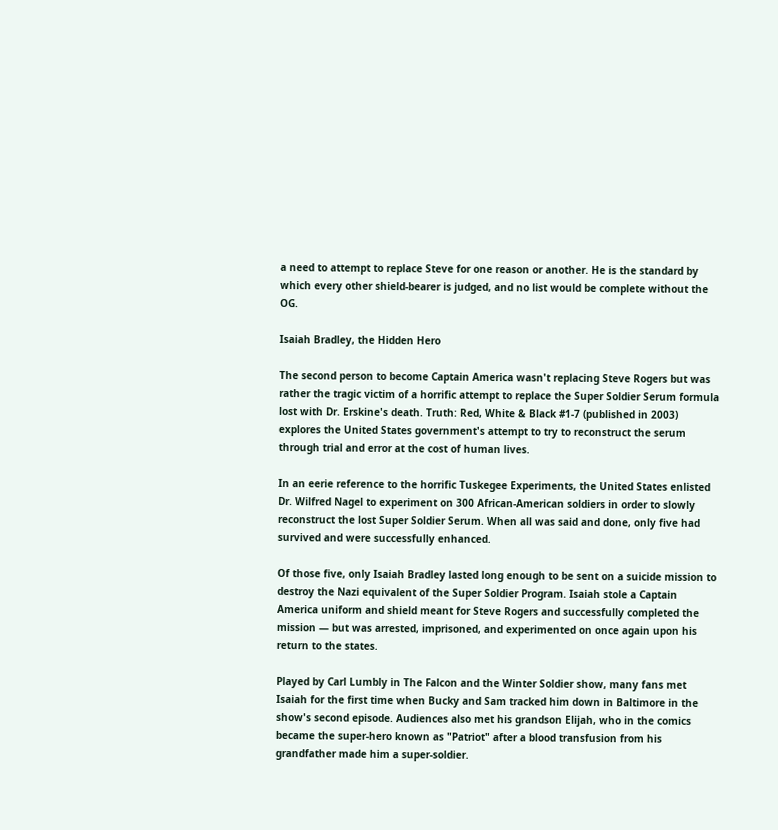a need to attempt to replace Steve for one reason or another. He is the standard by which every other shield-bearer is judged, and no list would be complete without the OG.

Isaiah Bradley, the Hidden Hero

The second person to become Captain America wasn't replacing Steve Rogers but was rather the tragic victim of a horrific attempt to replace the Super Soldier Serum formula lost with Dr. Erskine's death. Truth: Red, White & Black #1-7 (published in 2003) explores the United States government's attempt to try to reconstruct the serum through trial and error at the cost of human lives.

In an eerie reference to the horrific Tuskegee Experiments, the United States enlisted Dr. Wilfred Nagel to experiment on 300 African-American soldiers in order to slowly reconstruct the lost Super Soldier Serum. When all was said and done, only five had survived and were successfully enhanced.

Of those five, only Isaiah Bradley lasted long enough to be sent on a suicide mission to destroy the Nazi equivalent of the Super Soldier Program. Isaiah stole a Captain America uniform and shield meant for Steve Rogers and successfully completed the mission — but was arrested, imprisoned, and experimented on once again upon his return to the states.

Played by Carl Lumbly in The Falcon and the Winter Soldier show, many fans met Isaiah for the first time when Bucky and Sam tracked him down in Baltimore in the show's second episode. Audiences also met his grandson Elijah, who in the comics became the super-hero known as "Patriot" after a blood transfusion from his grandfather made him a super-soldier.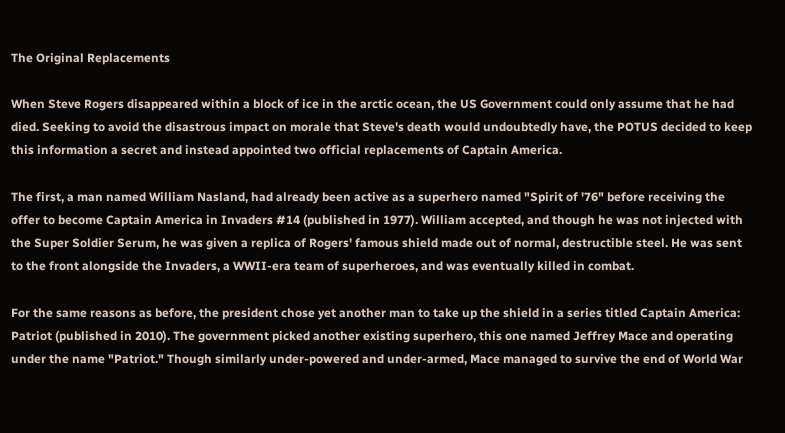The Original Replacements

When Steve Rogers disappeared within a block of ice in the arctic ocean, the US Government could only assume that he had died. Seeking to avoid the disastrous impact on morale that Steve's death would undoubtedly have, the POTUS decided to keep this information a secret and instead appointed two official replacements of Captain America.

The first, a man named William Nasland, had already been active as a superhero named "Spirit of '76" before receiving the offer to become Captain America in Invaders #14 (published in 1977). William accepted, and though he was not injected with the Super Soldier Serum, he was given a replica of Rogers' famous shield made out of normal, destructible steel. He was sent to the front alongside the Invaders, a WWII-era team of superheroes, and was eventually killed in combat.

For the same reasons as before, the president chose yet another man to take up the shield in a series titled Captain America: Patriot (published in 2010). The government picked another existing superhero, this one named Jeffrey Mace and operating under the name "Patriot." Though similarly under-powered and under-armed, Mace managed to survive the end of World War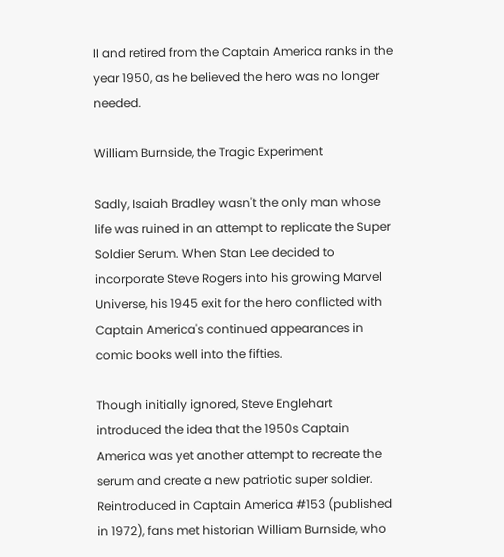II and retired from the Captain America ranks in the year 1950, as he believed the hero was no longer needed.

William Burnside, the Tragic Experiment

Sadly, Isaiah Bradley wasn't the only man whose life was ruined in an attempt to replicate the Super Soldier Serum. When Stan Lee decided to incorporate Steve Rogers into his growing Marvel Universe, his 1945 exit for the hero conflicted with Captain America's continued appearances in comic books well into the fifties.

Though initially ignored, Steve Englehart introduced the idea that the 1950s Captain America was yet another attempt to recreate the serum and create a new patriotic super soldier. Reintroduced in Captain America #153 (published in 1972), fans met historian William Burnside, who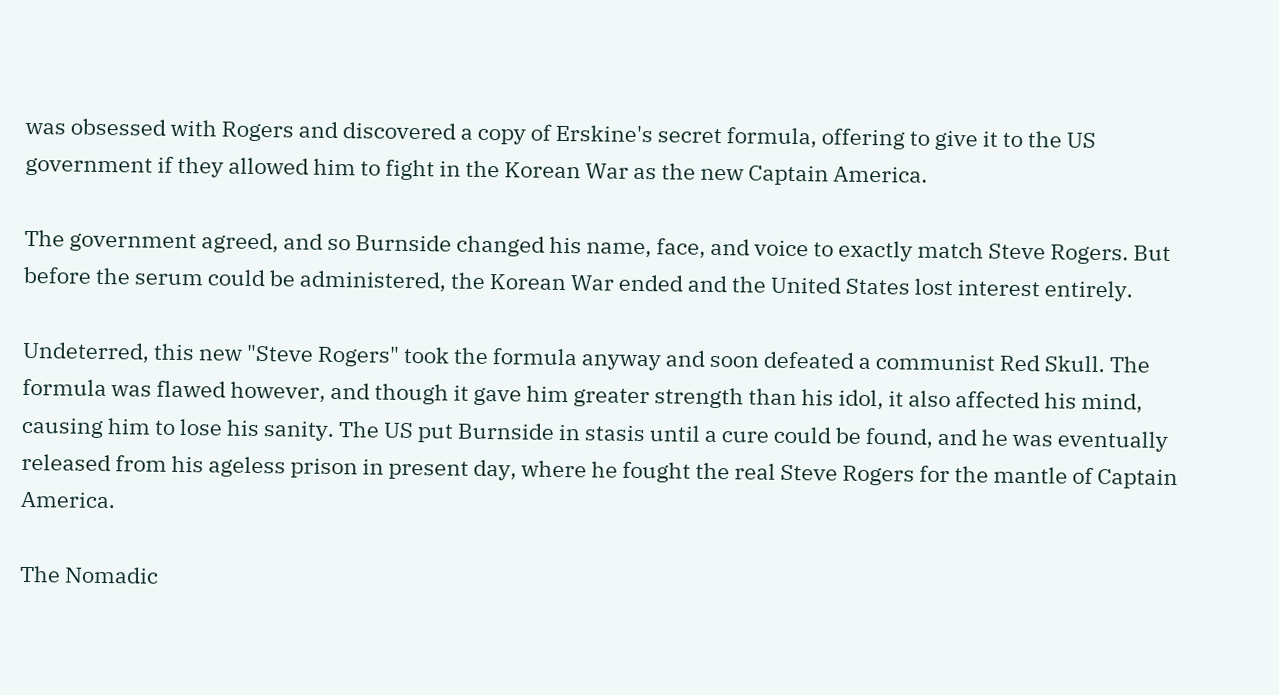was obsessed with Rogers and discovered a copy of Erskine's secret formula, offering to give it to the US government if they allowed him to fight in the Korean War as the new Captain America.

The government agreed, and so Burnside changed his name, face, and voice to exactly match Steve Rogers. But before the serum could be administered, the Korean War ended and the United States lost interest entirely.

Undeterred, this new "Steve Rogers" took the formula anyway and soon defeated a communist Red Skull. The formula was flawed however, and though it gave him greater strength than his idol, it also affected his mind, causing him to lose his sanity. The US put Burnside in stasis until a cure could be found, and he was eventually released from his ageless prison in present day, where he fought the real Steve Rogers for the mantle of Captain America.

The Nomadic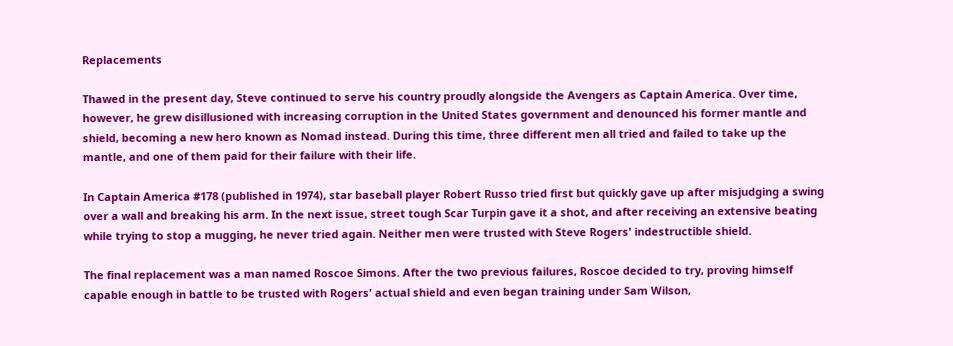Replacements

Thawed in the present day, Steve continued to serve his country proudly alongside the Avengers as Captain America. Over time, however, he grew disillusioned with increasing corruption in the United States government and denounced his former mantle and shield, becoming a new hero known as Nomad instead. During this time, three different men all tried and failed to take up the mantle, and one of them paid for their failure with their life.

In Captain America #178 (published in 1974), star baseball player Robert Russo tried first but quickly gave up after misjudging a swing over a wall and breaking his arm. In the next issue, street tough Scar Turpin gave it a shot, and after receiving an extensive beating while trying to stop a mugging, he never tried again. Neither men were trusted with Steve Rogers' indestructible shield.

The final replacement was a man named Roscoe Simons. After the two previous failures, Roscoe decided to try, proving himself capable enough in battle to be trusted with Rogers' actual shield and even began training under Sam Wilson,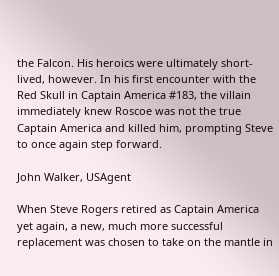the Falcon. His heroics were ultimately short-lived, however. In his first encounter with the Red Skull in Captain America #183, the villain immediately knew Roscoe was not the true Captain America and killed him, prompting Steve to once again step forward.

John Walker, USAgent

When Steve Rogers retired as Captain America yet again, a new, much more successful replacement was chosen to take on the mantle in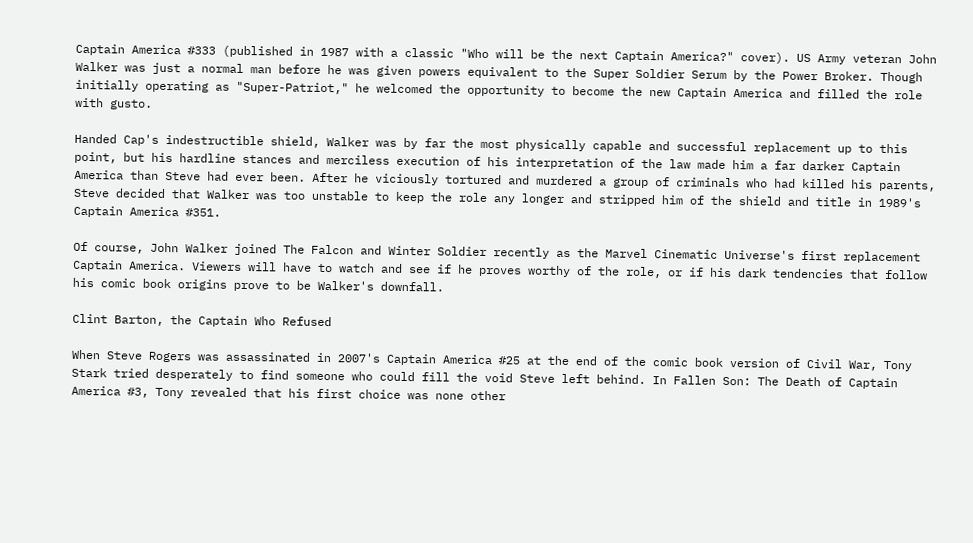Captain America #333 (published in 1987 with a classic "Who will be the next Captain America?" cover). US Army veteran John Walker was just a normal man before he was given powers equivalent to the Super Soldier Serum by the Power Broker. Though initially operating as "Super-Patriot," he welcomed the opportunity to become the new Captain America and filled the role with gusto.

Handed Cap's indestructible shield, Walker was by far the most physically capable and successful replacement up to this point, but his hardline stances and merciless execution of his interpretation of the law made him a far darker Captain America than Steve had ever been. After he viciously tortured and murdered a group of criminals who had killed his parents, Steve decided that Walker was too unstable to keep the role any longer and stripped him of the shield and title in 1989's Captain America #351.

Of course, John Walker joined The Falcon and Winter Soldier recently as the Marvel Cinematic Universe's first replacement Captain America. Viewers will have to watch and see if he proves worthy of the role, or if his dark tendencies that follow his comic book origins prove to be Walker's downfall.

Clint Barton, the Captain Who Refused

When Steve Rogers was assassinated in 2007's Captain America #25 at the end of the comic book version of Civil War, Tony Stark tried desperately to find someone who could fill the void Steve left behind. In Fallen Son: The Death of Captain America #3, Tony revealed that his first choice was none other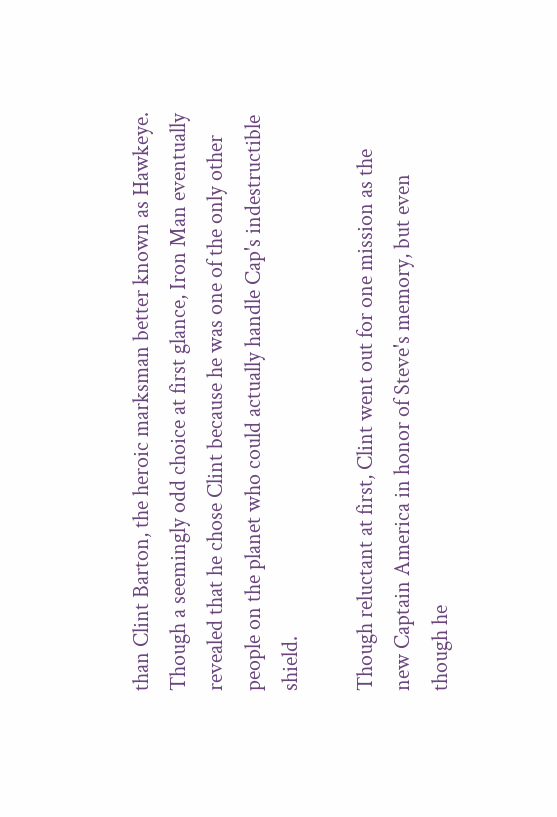than Clint Barton, the heroic marksman better known as Hawkeye. Though a seemingly odd choice at first glance, Iron Man eventually revealed that he chose Clint because he was one of the only other people on the planet who could actually handle Cap's indestructible shield.

Though reluctant at first, Clint went out for one mission as the new Captain America in honor of Steve's memory, but even though he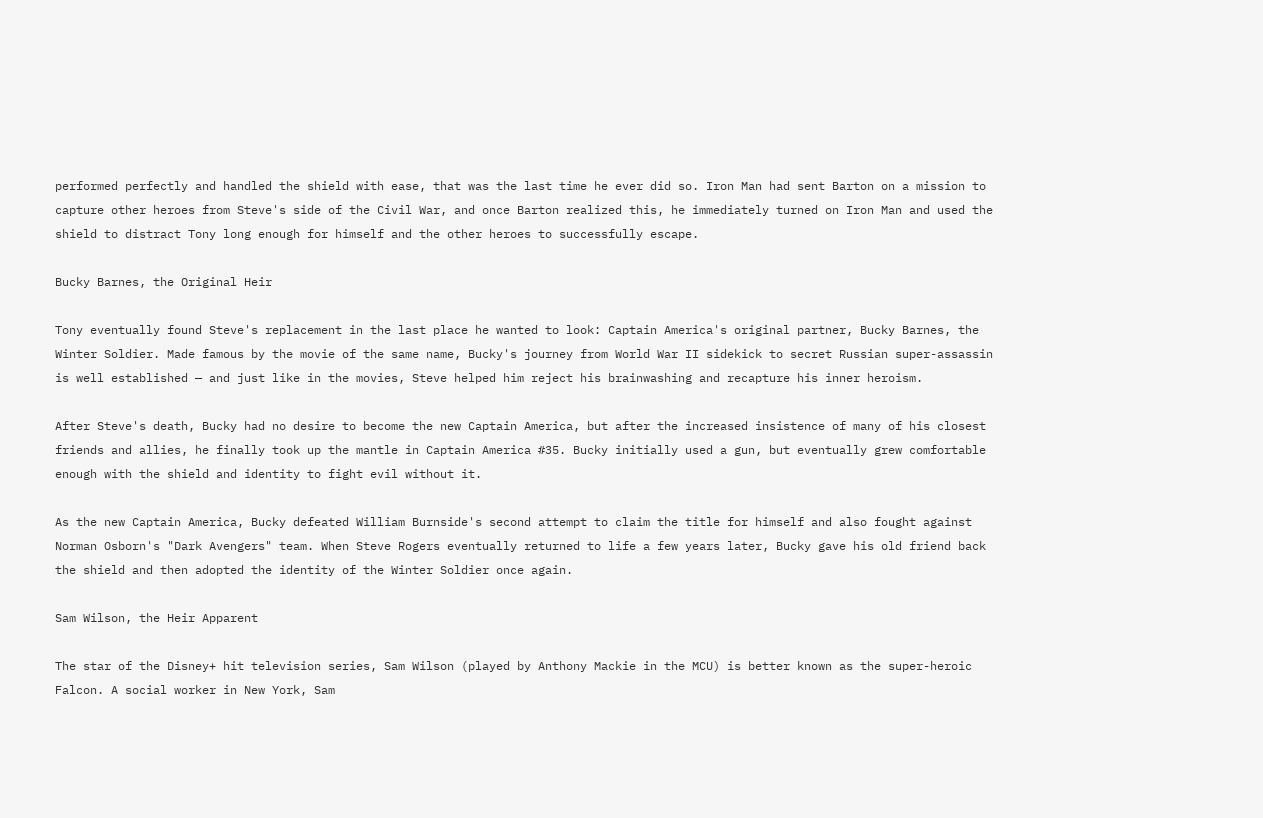performed perfectly and handled the shield with ease, that was the last time he ever did so. Iron Man had sent Barton on a mission to capture other heroes from Steve's side of the Civil War, and once Barton realized this, he immediately turned on Iron Man and used the shield to distract Tony long enough for himself and the other heroes to successfully escape.

Bucky Barnes, the Original Heir

Tony eventually found Steve's replacement in the last place he wanted to look: Captain America's original partner, Bucky Barnes, the Winter Soldier. Made famous by the movie of the same name, Bucky's journey from World War II sidekick to secret Russian super-assassin is well established — and just like in the movies, Steve helped him reject his brainwashing and recapture his inner heroism.

After Steve's death, Bucky had no desire to become the new Captain America, but after the increased insistence of many of his closest friends and allies, he finally took up the mantle in Captain America #35. Bucky initially used a gun, but eventually grew comfortable enough with the shield and identity to fight evil without it.

As the new Captain America, Bucky defeated William Burnside's second attempt to claim the title for himself and also fought against Norman Osborn's "Dark Avengers" team. When Steve Rogers eventually returned to life a few years later, Bucky gave his old friend back the shield and then adopted the identity of the Winter Soldier once again.

Sam Wilson, the Heir Apparent

The star of the Disney+ hit television series, Sam Wilson (played by Anthony Mackie in the MCU) is better known as the super-heroic Falcon. A social worker in New York, Sam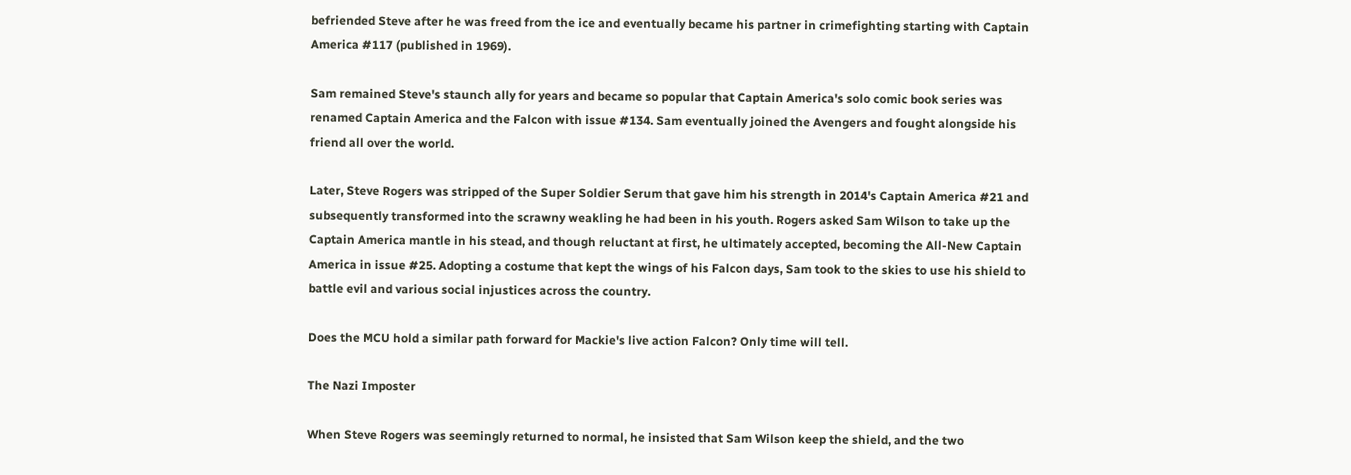befriended Steve after he was freed from the ice and eventually became his partner in crimefighting starting with Captain America #117 (published in 1969).

Sam remained Steve's staunch ally for years and became so popular that Captain America's solo comic book series was renamed Captain America and the Falcon with issue #134. Sam eventually joined the Avengers and fought alongside his friend all over the world.

Later, Steve Rogers was stripped of the Super Soldier Serum that gave him his strength in 2014's Captain America #21 and subsequently transformed into the scrawny weakling he had been in his youth. Rogers asked Sam Wilson to take up the Captain America mantle in his stead, and though reluctant at first, he ultimately accepted, becoming the All-New Captain America in issue #25. Adopting a costume that kept the wings of his Falcon days, Sam took to the skies to use his shield to battle evil and various social injustices across the country.

Does the MCU hold a similar path forward for Mackie's live action Falcon? Only time will tell.

The Nazi Imposter

When Steve Rogers was seemingly returned to normal, he insisted that Sam Wilson keep the shield, and the two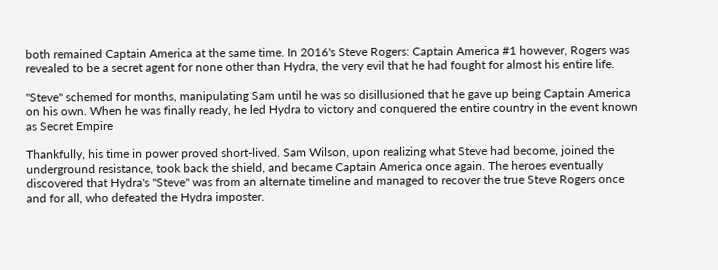both remained Captain America at the same time. In 2016's Steve Rogers: Captain America #1 however, Rogers was revealed to be a secret agent for none other than Hydra, the very evil that he had fought for almost his entire life.

"Steve" schemed for months, manipulating Sam until he was so disillusioned that he gave up being Captain America on his own. When he was finally ready, he led Hydra to victory and conquered the entire country in the event known as Secret Empire

Thankfully, his time in power proved short-lived. Sam Wilson, upon realizing what Steve had become, joined the underground resistance, took back the shield, and became Captain America once again. The heroes eventually discovered that Hydra's "Steve" was from an alternate timeline and managed to recover the true Steve Rogers once and for all, who defeated the Hydra imposter.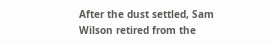After the dust settled, Sam Wilson retired from the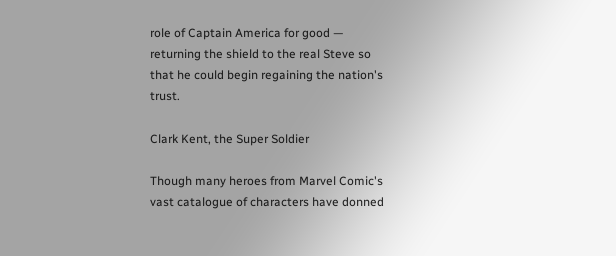role of Captain America for good — returning the shield to the real Steve so that he could begin regaining the nation's trust.

Clark Kent, the Super Soldier

Though many heroes from Marvel Comic's vast catalogue of characters have donned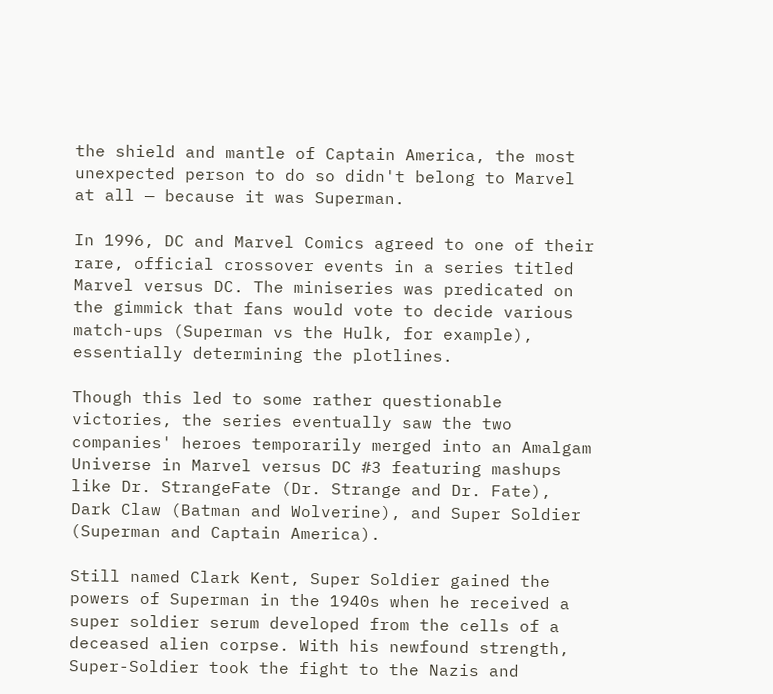the shield and mantle of Captain America, the most unexpected person to do so didn't belong to Marvel at all — because it was Superman.

In 1996, DC and Marvel Comics agreed to one of their rare, official crossover events in a series titled Marvel versus DC. The miniseries was predicated on the gimmick that fans would vote to decide various match-ups (Superman vs the Hulk, for example), essentially determining the plotlines.

Though this led to some rather questionable victories, the series eventually saw the two companies' heroes temporarily merged into an Amalgam Universe in Marvel versus DC #3 featuring mashups like Dr. StrangeFate (Dr. Strange and Dr. Fate), Dark Claw (Batman and Wolverine), and Super Soldier (Superman and Captain America).

Still named Clark Kent, Super Soldier gained the powers of Superman in the 1940s when he received a super soldier serum developed from the cells of a deceased alien corpse. With his newfound strength, Super-Soldier took the fight to the Nazis and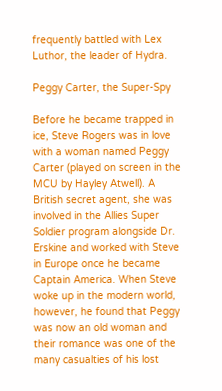frequently battled with Lex Luthor, the leader of Hydra.

Peggy Carter, the Super-Spy

Before he became trapped in ice, Steve Rogers was in love with a woman named Peggy Carter (played on screen in the MCU by Hayley Atwell). A British secret agent, she was involved in the Allies Super Soldier program alongside Dr. Erskine and worked with Steve in Europe once he became Captain America. When Steve woke up in the modern world, however, he found that Peggy was now an old woman and their romance was one of the many casualties of his lost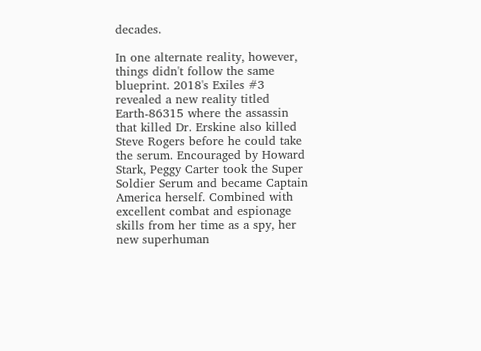decades.

In one alternate reality, however, things didn't follow the same blueprint. 2018's Exiles #3 revealed a new reality titled Earth-86315 where the assassin that killed Dr. Erskine also killed Steve Rogers before he could take the serum. Encouraged by Howard Stark, Peggy Carter took the Super Soldier Serum and became Captain America herself. Combined with excellent combat and espionage skills from her time as a spy, her new superhuman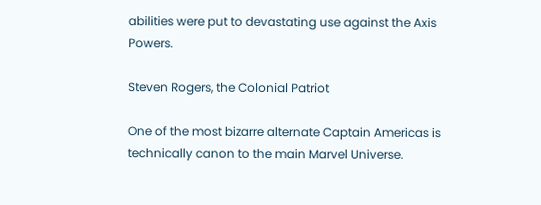abilities were put to devastating use against the Axis Powers.

Steven Rogers, the Colonial Patriot

One of the most bizarre alternate Captain Americas is technically canon to the main Marvel Universe.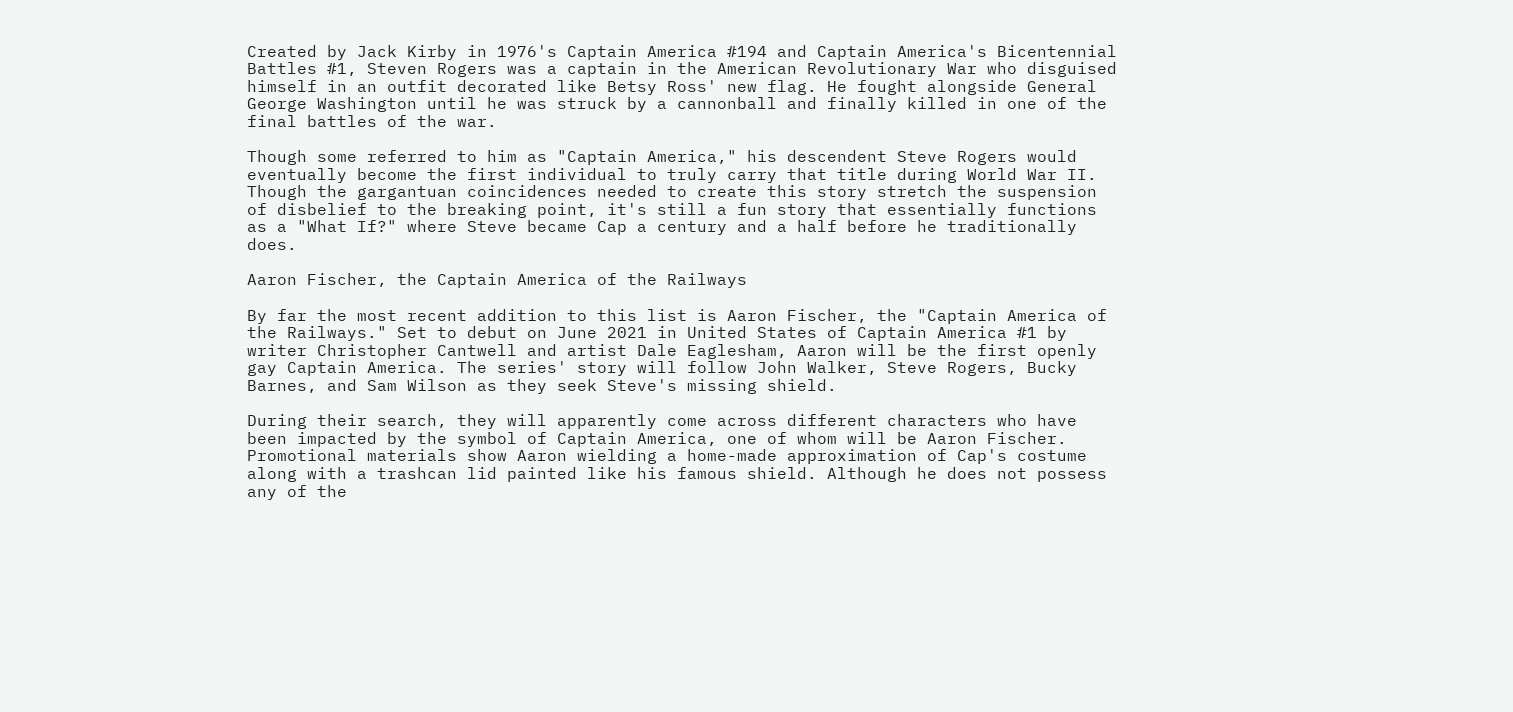Created by Jack Kirby in 1976's Captain America #194 and Captain America's Bicentennial Battles #1, Steven Rogers was a captain in the American Revolutionary War who disguised himself in an outfit decorated like Betsy Ross' new flag. He fought alongside General George Washington until he was struck by a cannonball and finally killed in one of the final battles of the war.

Though some referred to him as "Captain America," his descendent Steve Rogers would eventually become the first individual to truly carry that title during World War II. Though the gargantuan coincidences needed to create this story stretch the suspension of disbelief to the breaking point, it's still a fun story that essentially functions as a "What If?" where Steve became Cap a century and a half before he traditionally does.

Aaron Fischer, the Captain America of the Railways

By far the most recent addition to this list is Aaron Fischer, the "Captain America of the Railways." Set to debut on June 2021 in United States of Captain America #1 by writer Christopher Cantwell and artist Dale Eaglesham, Aaron will be the first openly gay Captain America. The series' story will follow John Walker, Steve Rogers, Bucky Barnes, and Sam Wilson as they seek Steve's missing shield.

During their search, they will apparently come across different characters who have been impacted by the symbol of Captain America, one of whom will be Aaron Fischer. Promotional materials show Aaron wielding a home-made approximation of Cap's costume along with a trashcan lid painted like his famous shield. Although he does not possess any of the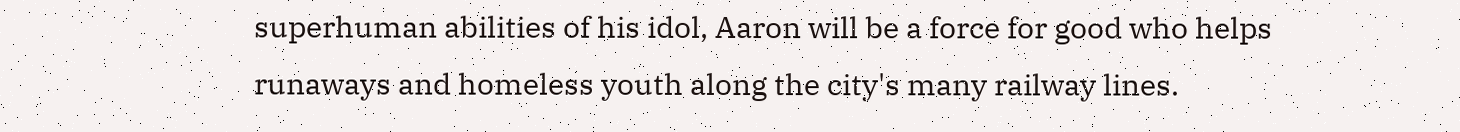superhuman abilities of his idol, Aaron will be a force for good who helps runaways and homeless youth along the city's many railway lines.